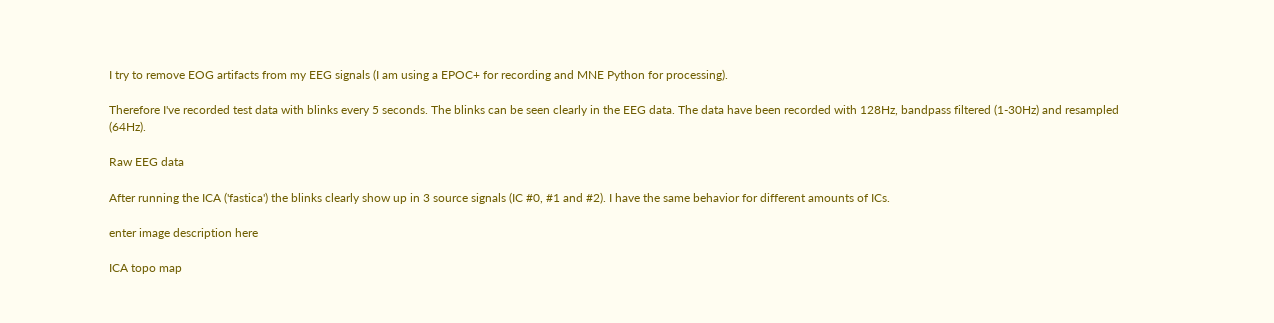I try to remove EOG artifacts from my EEG signals (I am using a EPOC+ for recording and MNE Python for processing).

Therefore I've recorded test data with blinks every 5 seconds. The blinks can be seen clearly in the EEG data. The data have been recorded with 128Hz, bandpass filtered (1-30Hz) and resampled (64Hz).

Raw EEG data

After running the ICA ('fastica') the blinks clearly show up in 3 source signals (IC #0, #1 and #2). I have the same behavior for different amounts of ICs.

enter image description here

ICA topo map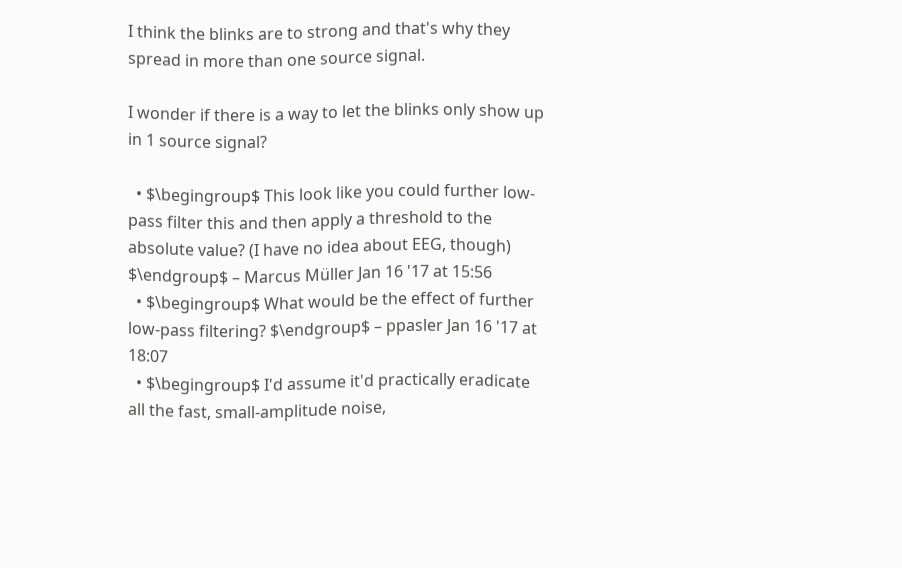I think the blinks are to strong and that's why they spread in more than one source signal.

I wonder if there is a way to let the blinks only show up in 1 source signal?

  • $\begingroup$ This look like you could further low-pass filter this and then apply a threshold to the absolute value? (I have no idea about EEG, though) $\endgroup$ – Marcus Müller Jan 16 '17 at 15:56
  • $\begingroup$ What would be the effect of further low-pass filtering? $\endgroup$ – ppasler Jan 16 '17 at 18:07
  • $\begingroup$ I'd assume it'd practically eradicate all the fast, small-amplitude noise,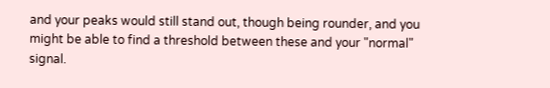and your peaks would still stand out, though being rounder, and you might be able to find a threshold between these and your "normal" signal.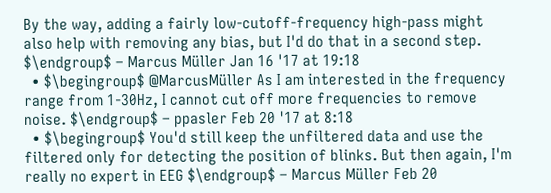By the way, adding a fairly low-cutoff-frequency high-pass might also help with removing any bias, but I'd do that in a second step. $\endgroup$ – Marcus Müller Jan 16 '17 at 19:18
  • $\begingroup$ @MarcusMüller As I am interested in the frequency range from 1-30Hz, I cannot cut off more frequencies to remove noise. $\endgroup$ – ppasler Feb 20 '17 at 8:18
  • $\begingroup$ You'd still keep the unfiltered data and use the filtered only for detecting the position of blinks. But then again, I'm really no expert in EEG $\endgroup$ – Marcus Müller Feb 20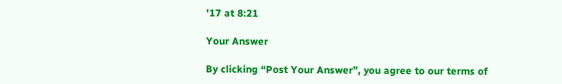'17 at 8:21

Your Answer

By clicking “Post Your Answer”, you agree to our terms of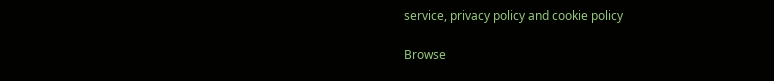service, privacy policy and cookie policy

Browse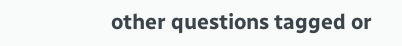other questions tagged or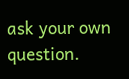ask your own question.